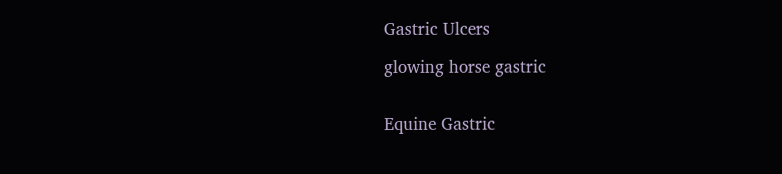Gastric Ulcers

glowing horse gastric


Equine Gastric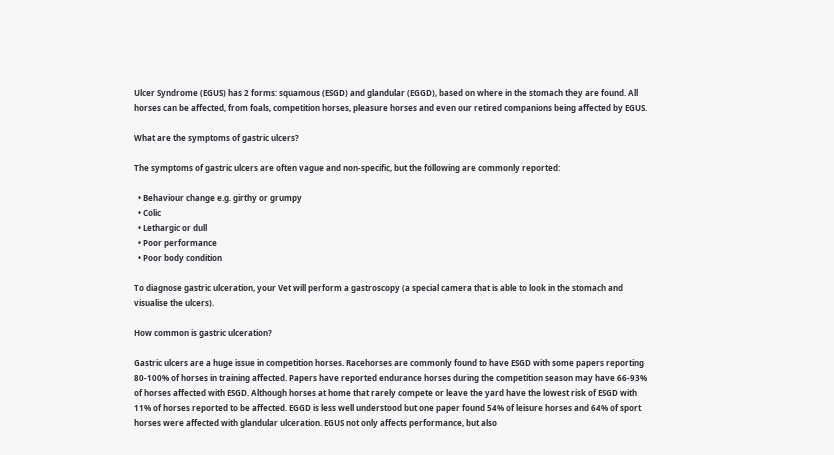Ulcer Syndrome (EGUS) has 2 forms: squamous (ESGD) and glandular (EGGD), based on where in the stomach they are found. All horses can be affected, from foals, competition horses, pleasure horses and even our retired companions being affected by EGUS.

What are the symptoms of gastric ulcers?

The symptoms of gastric ulcers are often vague and non-specific, but the following are commonly reported:

  • Behaviour change e.g. girthy or grumpy
  • Colic
  • Lethargic or dull
  • Poor performance
  • Poor body condition

To diagnose gastric ulceration, your Vet will perform a gastroscopy (a special camera that is able to look in the stomach and visualise the ulcers).

How common is gastric ulceration?

Gastric ulcers are a huge issue in competition horses. Racehorses are commonly found to have ESGD with some papers reporting 80-100% of horses in training affected. Papers have reported endurance horses during the competition season may have 66-93% of horses affected with ESGD. Although horses at home that rarely compete or leave the yard have the lowest risk of ESGD with 11% of horses reported to be affected. EGGD is less well understood but one paper found 54% of leisure horses and 64% of sport horses were affected with glandular ulceration. EGUS not only affects performance, but also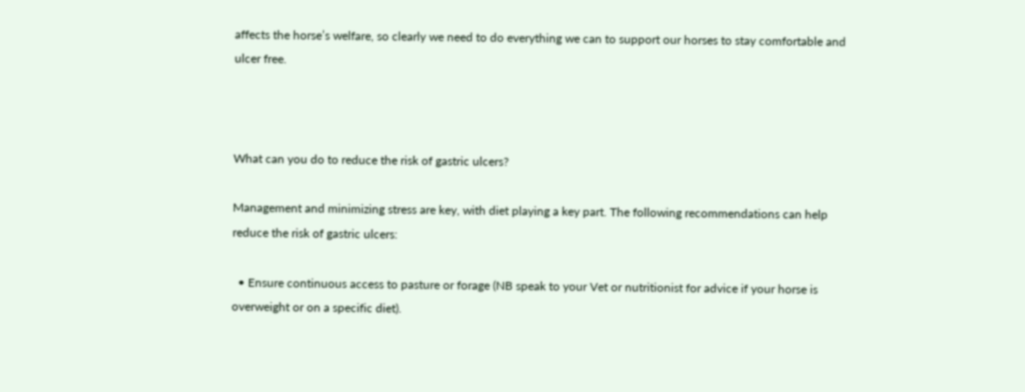affects the horse’s welfare, so clearly we need to do everything we can to support our horses to stay comfortable and ulcer free.



What can you do to reduce the risk of gastric ulcers?

Management and minimizing stress are key, with diet playing a key part. The following recommendations can help reduce the risk of gastric ulcers:

  • Ensure continuous access to pasture or forage (NB speak to your Vet or nutritionist for advice if your horse is overweight or on a specific diet).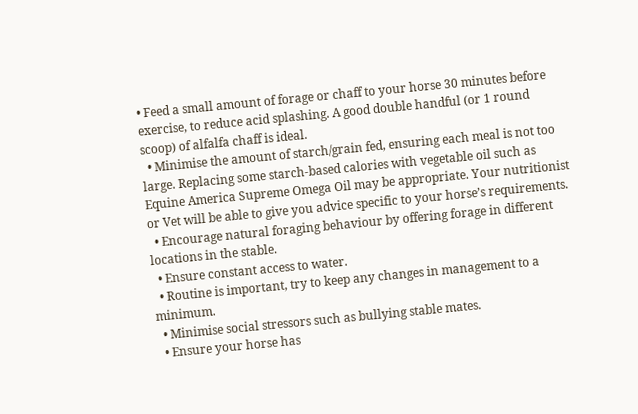• Feed a small amount of forage or chaff to your horse 30 minutes before exercise, to reduce acid splashing. A good double handful (or 1 round scoop) of alfalfa chaff is ideal.
  • Minimise the amount of starch/grain fed, ensuring each meal is not too large. Replacing some starch-based calories with vegetable oil such as Equine America Supreme Omega Oil may be appropriate. Your nutritionist or Vet will be able to give you advice specific to your horse’s requirements.
  • Encourage natural foraging behaviour by offering forage in different locations in the stable.
  • Ensure constant access to water.
  • Routine is important, try to keep any changes in management to a minimum.
  • Minimise social stressors such as bullying stable mates.
  • Ensure your horse has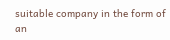suitable company in the form of an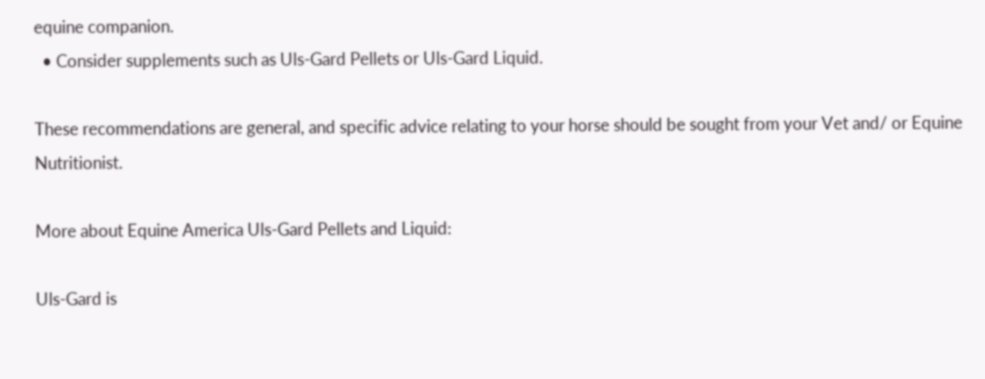equine companion.
  • Consider supplements such as Uls-Gard Pellets or Uls-Gard Liquid.

These recommendations are general, and specific advice relating to your horse should be sought from your Vet and/ or Equine Nutritionist.

More about Equine America Uls-Gard Pellets and Liquid:

Uls-Gard is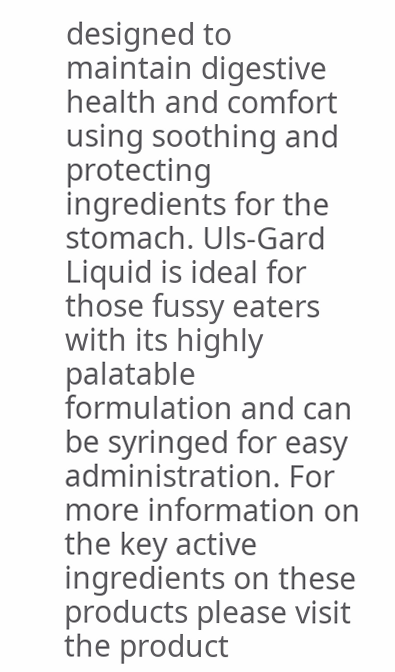designed to maintain digestive health and comfort using soothing and protecting ingredients for the stomach. Uls-Gard Liquid is ideal for those fussy eaters with its highly palatable formulation and can be syringed for easy administration. For more information on the key active ingredients on these products please visit the product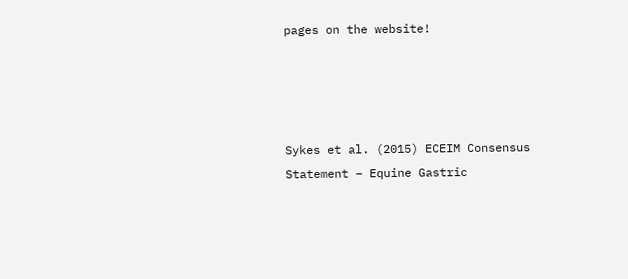pages on the website!




Sykes et al. (2015) ECEIM Consensus Statement – Equine Gastric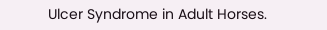Ulcer Syndrome in Adult Horses.